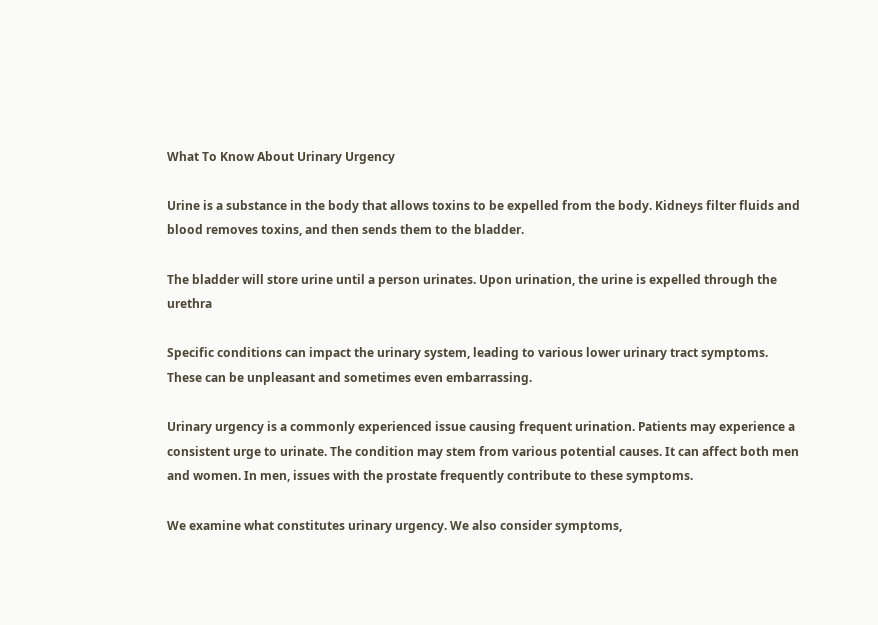What To Know About Urinary Urgency

Urine is a substance in the body that allows toxins to be expelled from the body. Kidneys filter fluids and blood removes toxins, and then sends them to the bladder.

The bladder will store urine until a person urinates. Upon urination, the urine is expelled through the urethra

Specific conditions can impact the urinary system, leading to various lower urinary tract symptoms. These can be unpleasant and sometimes even embarrassing.

Urinary urgency is a commonly experienced issue causing frequent urination. Patients may experience a consistent urge to urinate. The condition may stem from various potential causes. It can affect both men and women. In men, issues with the prostate frequently contribute to these symptoms.

We examine what constitutes urinary urgency. We also consider symptoms,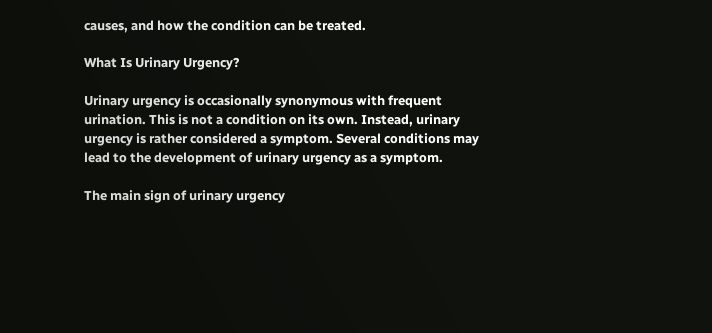causes, and how the condition can be treated.

What Is Urinary Urgency?

Urinary urgency is occasionally synonymous with frequent urination. This is not a condition on its own. Instead, urinary urgency is rather considered a symptom. Several conditions may lead to the development of urinary urgency as a symptom.

The main sign of urinary urgency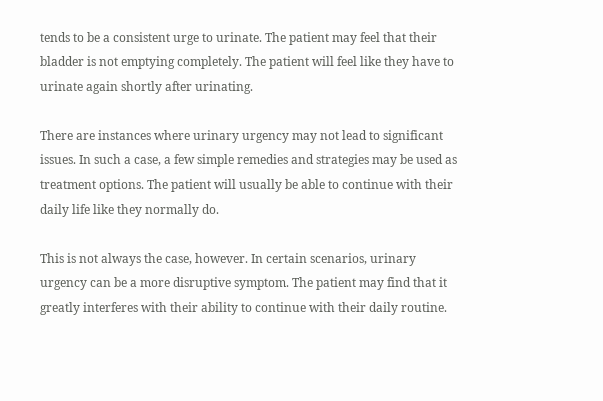tends to be a consistent urge to urinate. The patient may feel that their bladder is not emptying completely. The patient will feel like they have to urinate again shortly after urinating.

There are instances where urinary urgency may not lead to significant issues. In such a case, a few simple remedies and strategies may be used as treatment options. The patient will usually be able to continue with their daily life like they normally do.

This is not always the case, however. In certain scenarios, urinary urgency can be a more disruptive symptom. The patient may find that it greatly interferes with their ability to continue with their daily routine.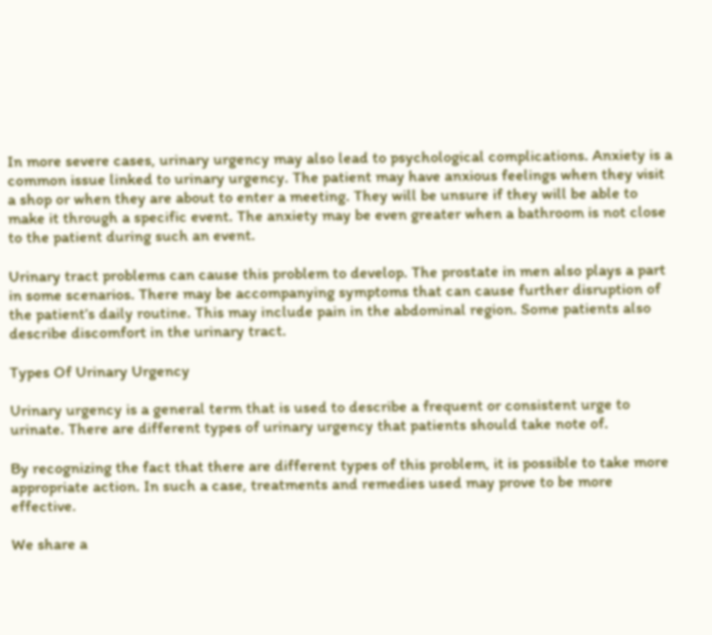In more severe cases, urinary urgency may also lead to psychological complications. Anxiety is a common issue linked to urinary urgency. The patient may have anxious feelings when they visit a shop or when they are about to enter a meeting. They will be unsure if they will be able to make it through a specific event. The anxiety may be even greater when a bathroom is not close to the patient during such an event.

Urinary tract problems can cause this problem to develop. The prostate in men also plays a part in some scenarios. There may be accompanying symptoms that can cause further disruption of the patient’s daily routine. This may include pain in the abdominal region. Some patients also describe discomfort in the urinary tract.

Types Of Urinary Urgency

Urinary urgency is a general term that is used to describe a frequent or consistent urge to urinate. There are different types of urinary urgency that patients should take note of.

By recognizing the fact that there are different types of this problem, it is possible to take more appropriate action. In such a case, treatments and remedies used may prove to be more effective.

We share a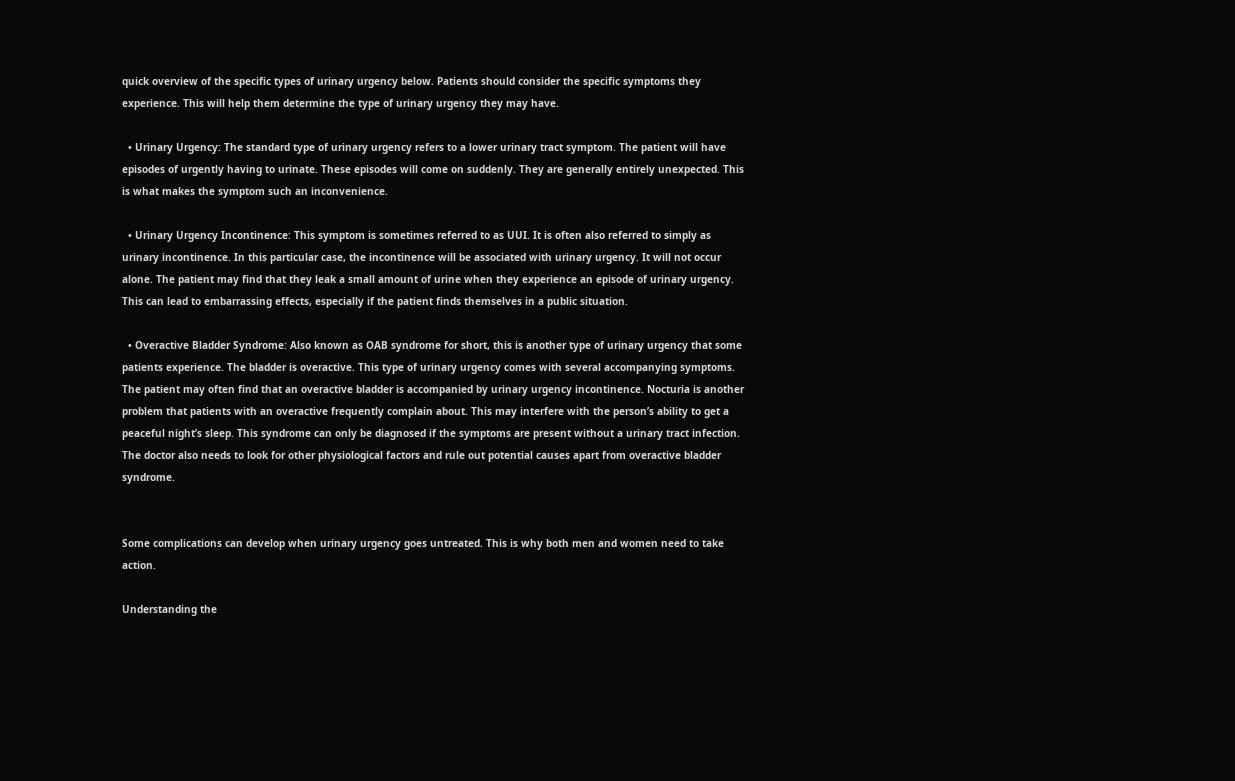quick overview of the specific types of urinary urgency below. Patients should consider the specific symptoms they experience. This will help them determine the type of urinary urgency they may have.

  • Urinary Urgency: The standard type of urinary urgency refers to a lower urinary tract symptom. The patient will have episodes of urgently having to urinate. These episodes will come on suddenly. They are generally entirely unexpected. This is what makes the symptom such an inconvenience.

  • Urinary Urgency Incontinence: This symptom is sometimes referred to as UUI. It is often also referred to simply as urinary incontinence. In this particular case, the incontinence will be associated with urinary urgency. It will not occur alone. The patient may find that they leak a small amount of urine when they experience an episode of urinary urgency. This can lead to embarrassing effects, especially if the patient finds themselves in a public situation.

  • Overactive Bladder Syndrome: Also known as OAB syndrome for short, this is another type of urinary urgency that some patients experience. The bladder is overactive. This type of urinary urgency comes with several accompanying symptoms. The patient may often find that an overactive bladder is accompanied by urinary urgency incontinence. Nocturia is another problem that patients with an overactive frequently complain about. This may interfere with the person’s ability to get a peaceful night’s sleep. This syndrome can only be diagnosed if the symptoms are present without a urinary tract infection. The doctor also needs to look for other physiological factors and rule out potential causes apart from overactive bladder syndrome.


Some complications can develop when urinary urgency goes untreated. This is why both men and women need to take action.

Understanding the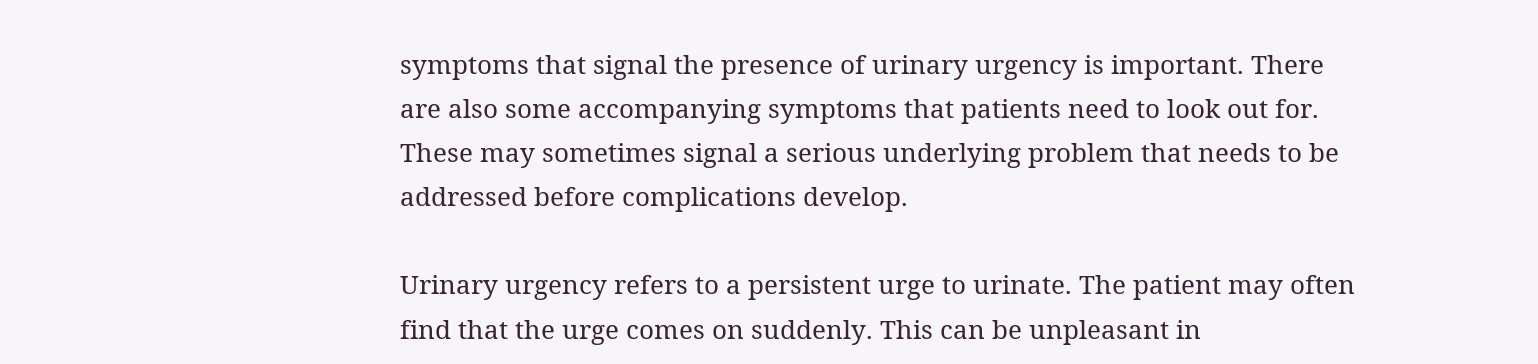symptoms that signal the presence of urinary urgency is important. There are also some accompanying symptoms that patients need to look out for. These may sometimes signal a serious underlying problem that needs to be addressed before complications develop.

Urinary urgency refers to a persistent urge to urinate. The patient may often find that the urge comes on suddenly. This can be unpleasant in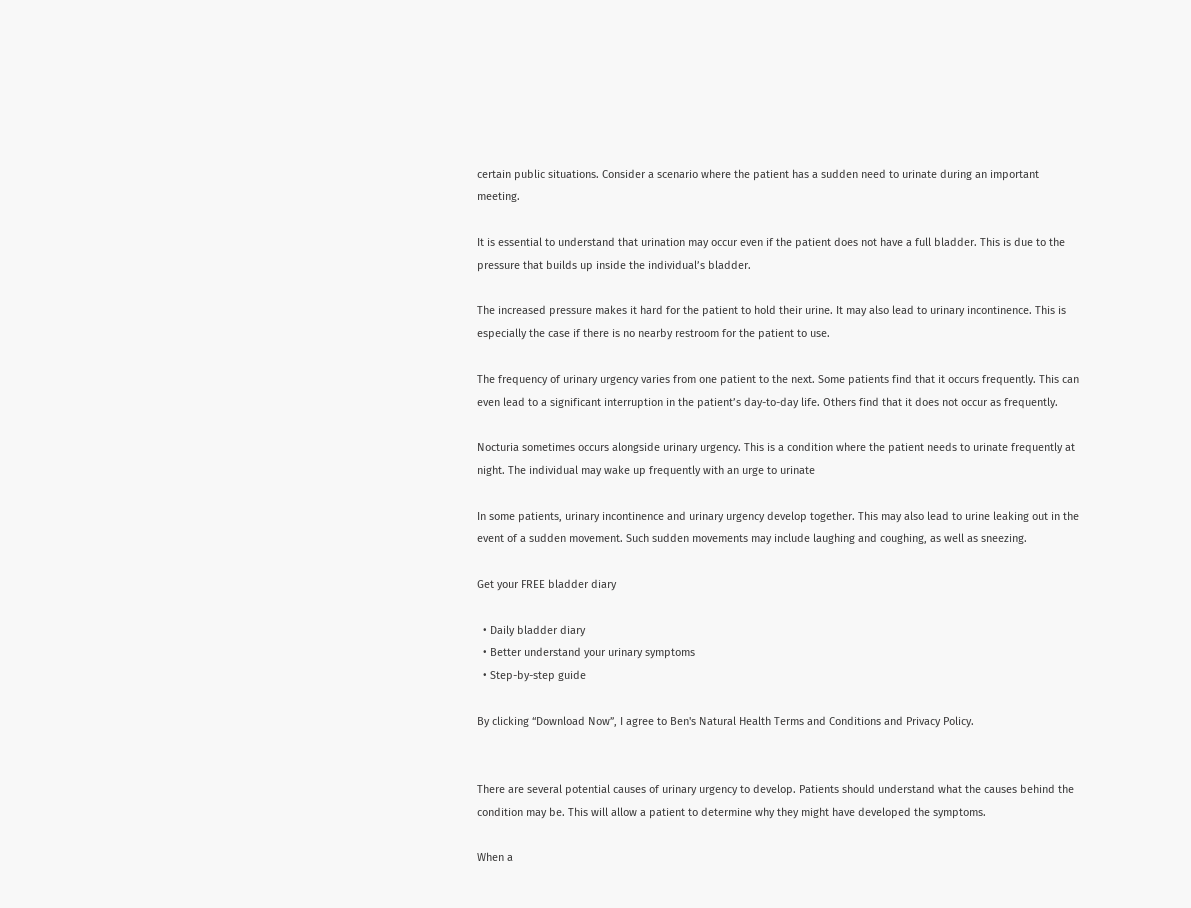certain public situations. Consider a scenario where the patient has a sudden need to urinate during an important meeting.

It is essential to understand that urination may occur even if the patient does not have a full bladder. This is due to the pressure that builds up inside the individual’s bladder.

The increased pressure makes it hard for the patient to hold their urine. It may also lead to urinary incontinence. This is especially the case if there is no nearby restroom for the patient to use.

The frequency of urinary urgency varies from one patient to the next. Some patients find that it occurs frequently. This can even lead to a significant interruption in the patient’s day-to-day life. Others find that it does not occur as frequently.

Nocturia sometimes occurs alongside urinary urgency. This is a condition where the patient needs to urinate frequently at night. The individual may wake up frequently with an urge to urinate

In some patients, urinary incontinence and urinary urgency develop together. This may also lead to urine leaking out in the event of a sudden movement. Such sudden movements may include laughing and coughing, as well as sneezing.

Get your FREE bladder diary

  • Daily bladder diary
  • Better understand your urinary symptoms
  • Step-by-step guide

By clicking “Download Now”, I agree to Ben's Natural Health Terms and Conditions and Privacy Policy.


There are several potential causes of urinary urgency to develop. Patients should understand what the causes behind the condition may be. This will allow a patient to determine why they might have developed the symptoms.

When a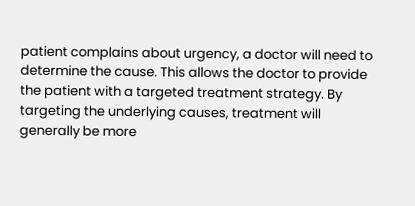patient complains about urgency, a doctor will need to determine the cause. This allows the doctor to provide the patient with a targeted treatment strategy. By targeting the underlying causes, treatment will generally be more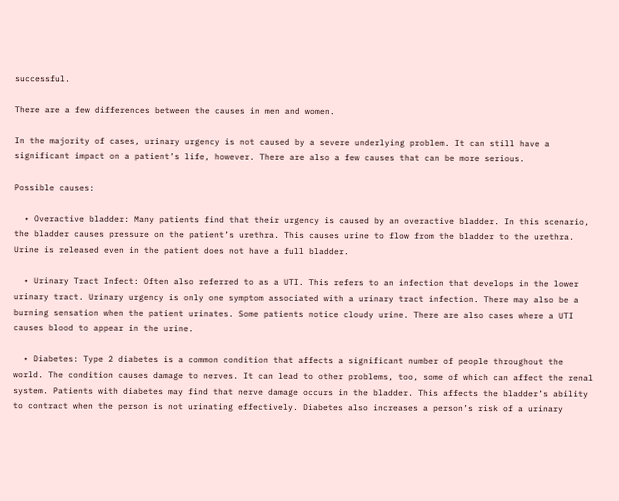successful.

There are a few differences between the causes in men and women.

In the majority of cases, urinary urgency is not caused by a severe underlying problem. It can still have a significant impact on a patient’s life, however. There are also a few causes that can be more serious.

Possible causes:

  • Overactive bladder: Many patients find that their urgency is caused by an overactive bladder. In this scenario, the bladder causes pressure on the patient’s urethra. This causes urine to flow from the bladder to the urethra. Urine is released even in the patient does not have a full bladder.

  • Urinary Tract Infect: Often also referred to as a UTI. This refers to an infection that develops in the lower urinary tract. Urinary urgency is only one symptom associated with a urinary tract infection. There may also be a burning sensation when the patient urinates. Some patients notice cloudy urine. There are also cases where a UTI causes blood to appear in the urine.

  • Diabetes: Type 2 diabetes is a common condition that affects a significant number of people throughout the world. The condition causes damage to nerves. It can lead to other problems, too, some of which can affect the renal system. Patients with diabetes may find that nerve damage occurs in the bladder. This affects the bladder’s ability to contract when the person is not urinating effectively. Diabetes also increases a person’s risk of a urinary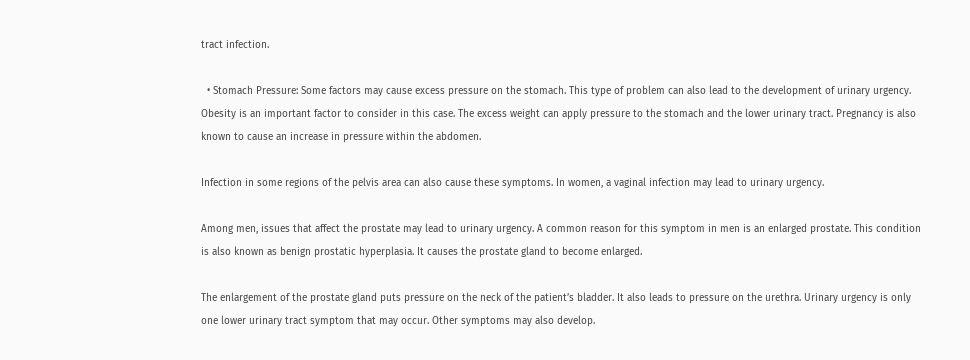tract infection.

  • Stomach Pressure: Some factors may cause excess pressure on the stomach. This type of problem can also lead to the development of urinary urgency. Obesity is an important factor to consider in this case. The excess weight can apply pressure to the stomach and the lower urinary tract. Pregnancy is also known to cause an increase in pressure within the abdomen.

Infection in some regions of the pelvis area can also cause these symptoms. In women, a vaginal infection may lead to urinary urgency.

Among men, issues that affect the prostate may lead to urinary urgency. A common reason for this symptom in men is an enlarged prostate. This condition is also known as benign prostatic hyperplasia. It causes the prostate gland to become enlarged.

The enlargement of the prostate gland puts pressure on the neck of the patient’s bladder. It also leads to pressure on the urethra. Urinary urgency is only one lower urinary tract symptom that may occur. Other symptoms may also develop.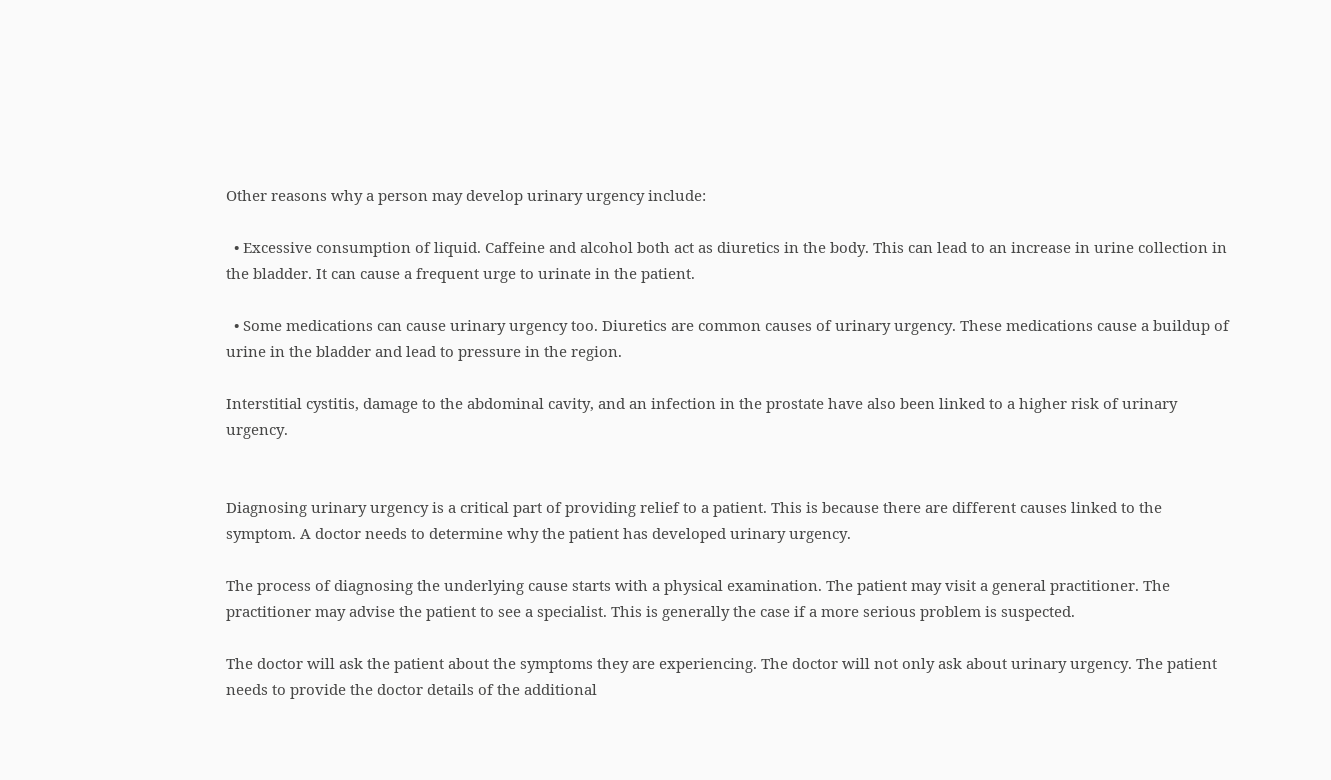Other reasons why a person may develop urinary urgency include:

  • Excessive consumption of liquid. Caffeine and alcohol both act as diuretics in the body. This can lead to an increase in urine collection in the bladder. It can cause a frequent urge to urinate in the patient.

  • Some medications can cause urinary urgency too. Diuretics are common causes of urinary urgency. These medications cause a buildup of urine in the bladder and lead to pressure in the region.

Interstitial cystitis, damage to the abdominal cavity, and an infection in the prostate have also been linked to a higher risk of urinary urgency.


Diagnosing urinary urgency is a critical part of providing relief to a patient. This is because there are different causes linked to the symptom. A doctor needs to determine why the patient has developed urinary urgency.

The process of diagnosing the underlying cause starts with a physical examination. The patient may visit a general practitioner. The practitioner may advise the patient to see a specialist. This is generally the case if a more serious problem is suspected.

The doctor will ask the patient about the symptoms they are experiencing. The doctor will not only ask about urinary urgency. The patient needs to provide the doctor details of the additional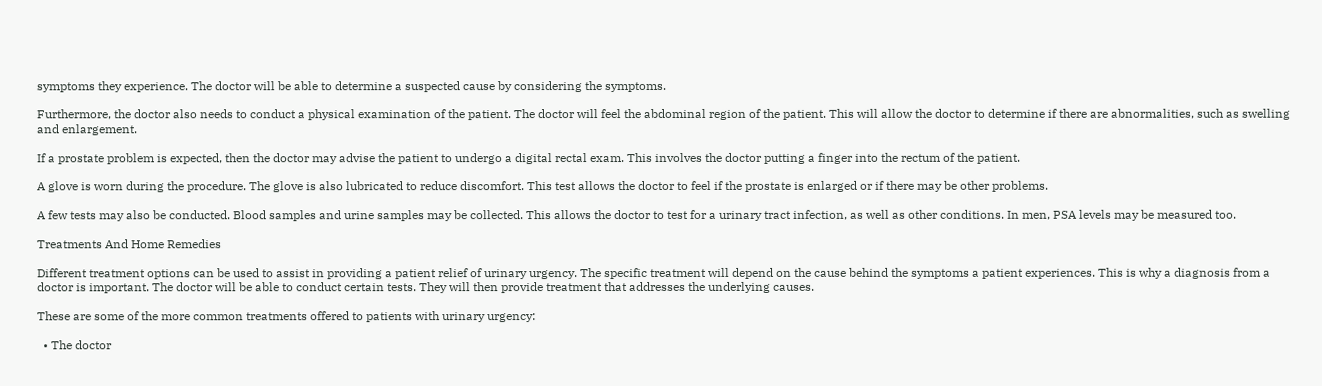symptoms they experience. The doctor will be able to determine a suspected cause by considering the symptoms.

Furthermore, the doctor also needs to conduct a physical examination of the patient. The doctor will feel the abdominal region of the patient. This will allow the doctor to determine if there are abnormalities, such as swelling and enlargement.

If a prostate problem is expected, then the doctor may advise the patient to undergo a digital rectal exam. This involves the doctor putting a finger into the rectum of the patient.

A glove is worn during the procedure. The glove is also lubricated to reduce discomfort. This test allows the doctor to feel if the prostate is enlarged or if there may be other problems.

A few tests may also be conducted. Blood samples and urine samples may be collected. This allows the doctor to test for a urinary tract infection, as well as other conditions. In men, PSA levels may be measured too.

Treatments And Home Remedies

Different treatment options can be used to assist in providing a patient relief of urinary urgency. The specific treatment will depend on the cause behind the symptoms a patient experiences. This is why a diagnosis from a doctor is important. The doctor will be able to conduct certain tests. They will then provide treatment that addresses the underlying causes.

These are some of the more common treatments offered to patients with urinary urgency:

  • The doctor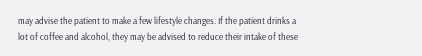may advise the patient to make a few lifestyle changes. If the patient drinks a lot of coffee and alcohol, they may be advised to reduce their intake of these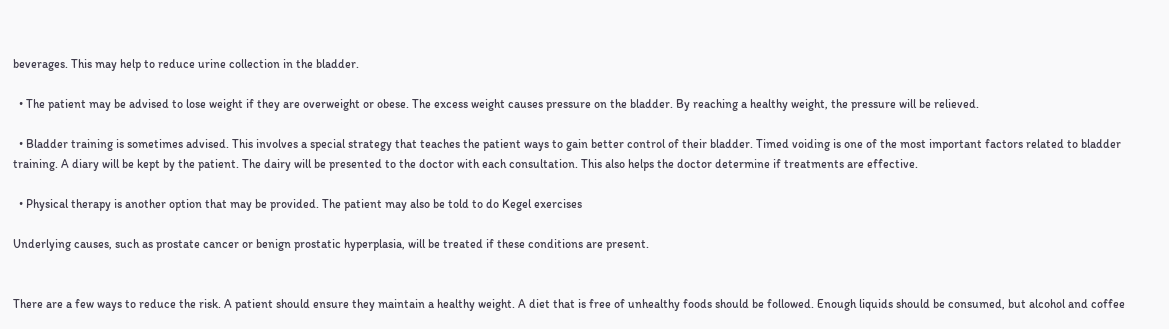beverages. This may help to reduce urine collection in the bladder.

  • The patient may be advised to lose weight if they are overweight or obese. The excess weight causes pressure on the bladder. By reaching a healthy weight, the pressure will be relieved.

  • Bladder training is sometimes advised. This involves a special strategy that teaches the patient ways to gain better control of their bladder. Timed voiding is one of the most important factors related to bladder training. A diary will be kept by the patient. The dairy will be presented to the doctor with each consultation. This also helps the doctor determine if treatments are effective.

  • Physical therapy is another option that may be provided. The patient may also be told to do Kegel exercises

Underlying causes, such as prostate cancer or benign prostatic hyperplasia, will be treated if these conditions are present.


There are a few ways to reduce the risk. A patient should ensure they maintain a healthy weight. A diet that is free of unhealthy foods should be followed. Enough liquids should be consumed, but alcohol and coffee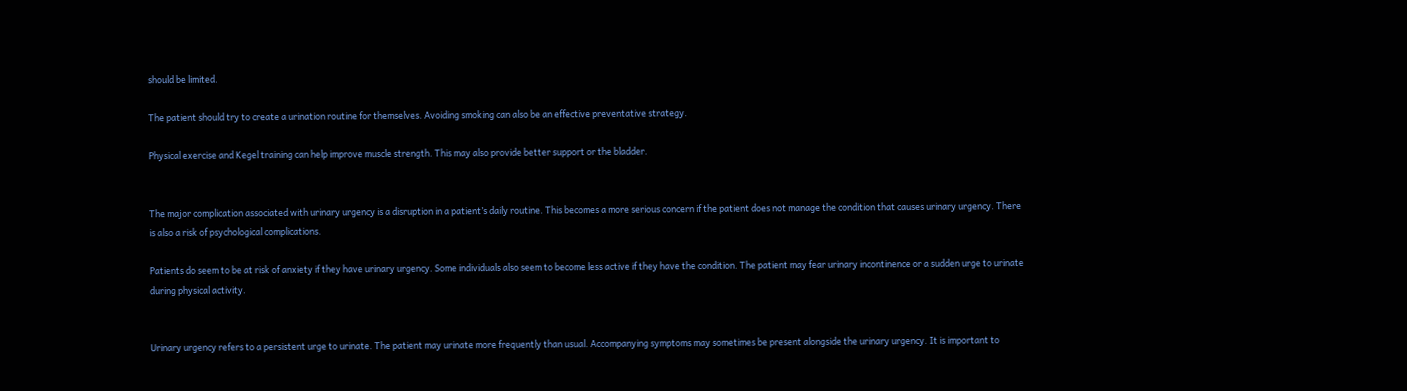should be limited.

The patient should try to create a urination routine for themselves. Avoiding smoking can also be an effective preventative strategy.

Physical exercise and Kegel training can help improve muscle strength. This may also provide better support or the bladder.


The major complication associated with urinary urgency is a disruption in a patient’s daily routine. This becomes a more serious concern if the patient does not manage the condition that causes urinary urgency. There is also a risk of psychological complications.

Patients do seem to be at risk of anxiety if they have urinary urgency. Some individuals also seem to become less active if they have the condition. The patient may fear urinary incontinence or a sudden urge to urinate during physical activity.


Urinary urgency refers to a persistent urge to urinate. The patient may urinate more frequently than usual. Accompanying symptoms may sometimes be present alongside the urinary urgency. It is important to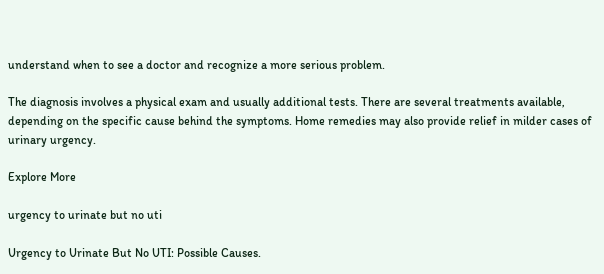understand when to see a doctor and recognize a more serious problem.

The diagnosis involves a physical exam and usually additional tests. There are several treatments available, depending on the specific cause behind the symptoms. Home remedies may also provide relief in milder cases of urinary urgency.

Explore More

urgency to urinate but no uti

Urgency to Urinate But No UTI: Possible Causes.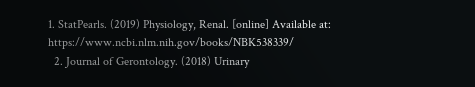1. StatPearls. (2019) Physiology, Renal. [online] Available at: https://www.ncbi.nlm.nih.gov/books/NBK538339/
  2. Journal of Gerontology. (2018) Urinary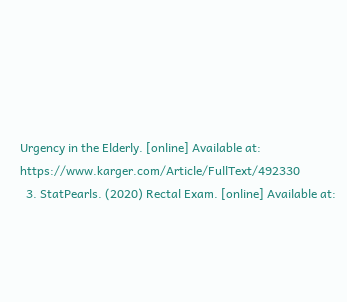Urgency in the Elderly. [online] Available at: https://www.karger.com/Article/FullText/492330
  3. StatPearls. (2020) Rectal Exam. [online] Available at: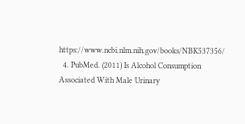https://www.ncbi.nlm.nih.gov/books/NBK537356/
  4. PubMed. (2011) Is Alcohol Consumption Associated With Male Urinary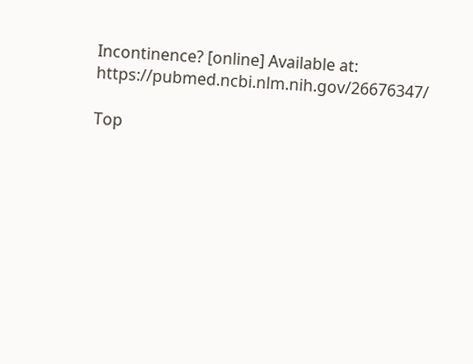Incontinence? [online] Available at: https://pubmed.ncbi.nlm.nih.gov/26676347/

Top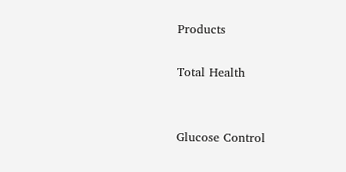Products

Total Health


Glucose Control